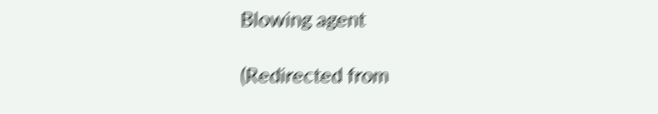Blowing agent

(Redirected from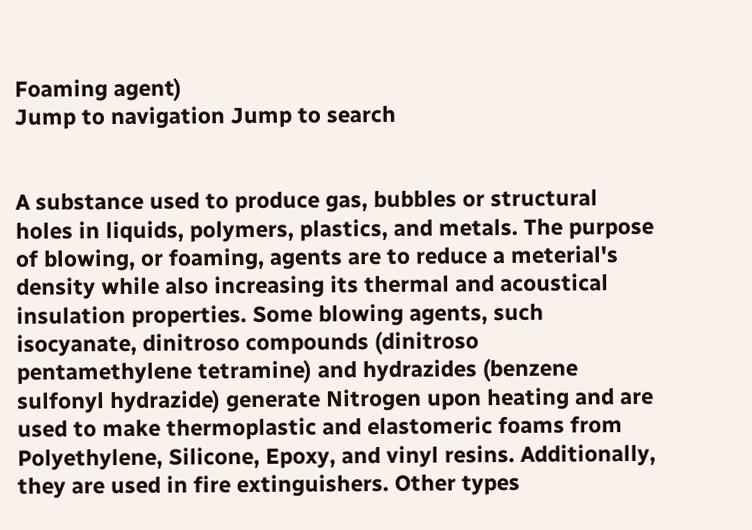Foaming agent)
Jump to navigation Jump to search


A substance used to produce gas, bubbles or structural holes in liquids, polymers, plastics, and metals. The purpose of blowing, or foaming, agents are to reduce a meterial's density while also increasing its thermal and acoustical insulation properties. Some blowing agents, such isocyanate, dinitroso compounds (dinitroso pentamethylene tetramine) and hydrazides (benzene sulfonyl hydrazide) generate Nitrogen upon heating and are used to make thermoplastic and elastomeric foams from Polyethylene, Silicone, Epoxy, and vinyl resins. Additionally, they are used in fire extinguishers. Other types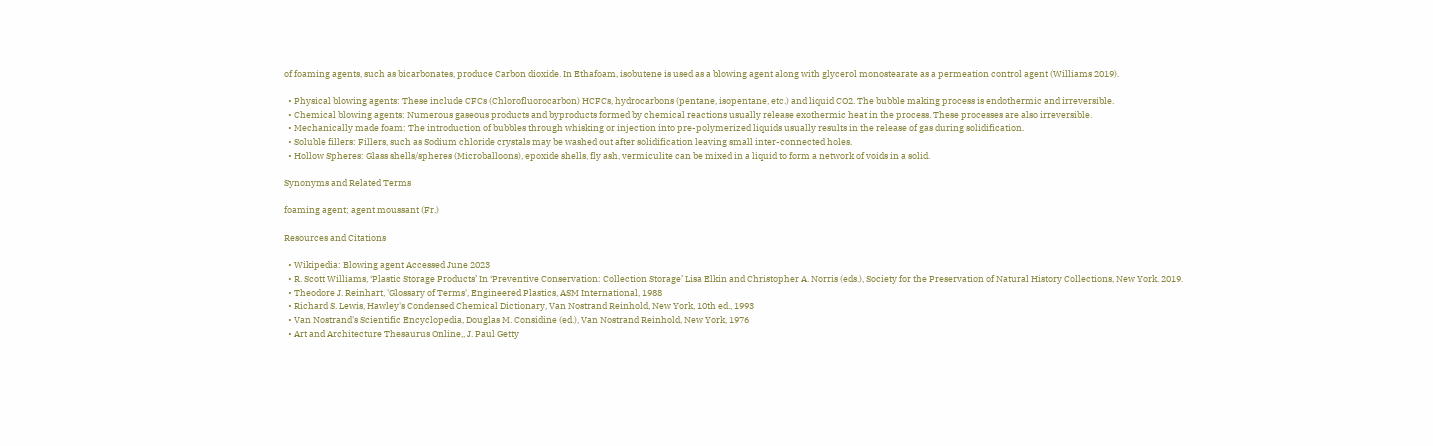of foaming agents, such as bicarbonates, produce Carbon dioxide. In Ethafoam, isobutene is used as a blowing agent along with glycerol monostearate as a permeation control agent (Williams 2019).

  • Physical blowing agents: These include CFCs (Chlorofluorocarbon) HCFCs, hydrocarbons (pentane, isopentane, etc.) and liquid CO2. The bubble making process is endothermic and irreversible.
  • Chemical blowing agents: Numerous gaseous products and byproducts formed by chemical reactions usually release exothermic heat in the process. These processes are also irreversible.
  • Mechanically made foam: The introduction of bubbles through whisking or injection into pre-polymerized liquids usually results in the release of gas during solidification.
  • Soluble fillers: Fillers, such as Sodium chloride crystals may be washed out after solidification leaving small inter-connected holes.
  • Hollow Spheres: Glass shells/spheres (Microballoons), epoxide shells, fly ash, vermiculite can be mixed in a liquid to form a network of voids in a solid.

Synonyms and Related Terms

foaming agent; agent moussant (Fr.)

Resources and Citations

  • Wikipedia: Blowing agent Accessed June 2023
  • R. Scott Williams, ‘Plastic Storage Products’ In ‘Preventive Conservation: Collection Storage’ Lisa Elkin and Christopher A. Norris (eds.), Society for the Preservation of Natural History Collections, New York. 2019.
  • Theodore J. Reinhart, 'Glossary of Terms', Engineered Plastics, ASM International, 1988
  • Richard S. Lewis, Hawley's Condensed Chemical Dictionary, Van Nostrand Reinhold, New York, 10th ed., 1993
  • Van Nostrand's Scientific Encyclopedia, Douglas M. Considine (ed.), Van Nostrand Reinhold, New York, 1976
  • Art and Architecture Thesaurus Online,, J. Paul Getty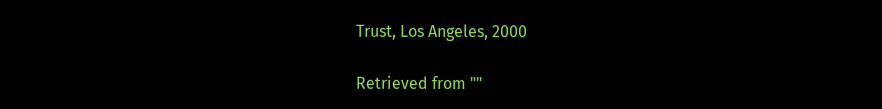Trust, Los Angeles, 2000

Retrieved from ""